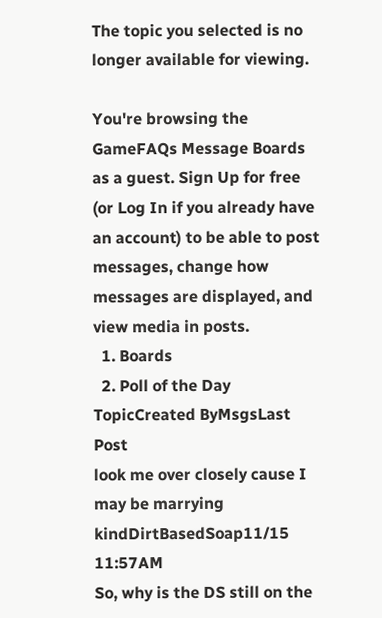The topic you selected is no longer available for viewing.

You're browsing the GameFAQs Message Boards as a guest. Sign Up for free (or Log In if you already have an account) to be able to post messages, change how messages are displayed, and view media in posts.
  1. Boards
  2. Poll of the Day
TopicCreated ByMsgsLast Post
look me over closely cause I may be marrying kindDirtBasedSoap11/15 11:57AM
So, why is the DS still on the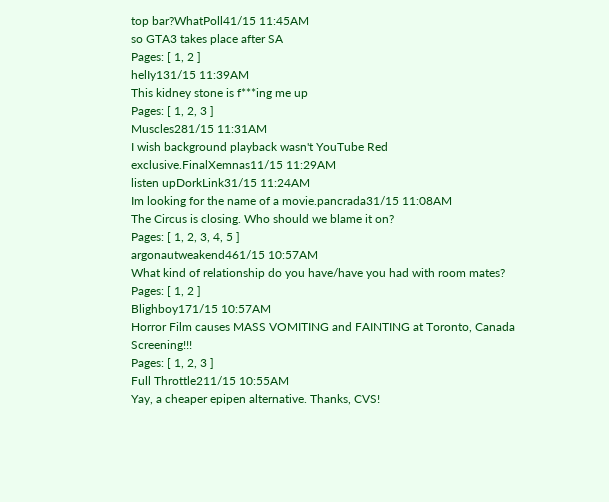top bar?WhatPoll41/15 11:45AM
so GTA3 takes place after SA
Pages: [ 1, 2 ]
helIy131/15 11:39AM
This kidney stone is f***ing me up
Pages: [ 1, 2, 3 ]
Muscles281/15 11:31AM
I wish background playback wasn't YouTube Red exclusive.FinalXemnas11/15 11:29AM
listen upDorkLink31/15 11:24AM
Im looking for the name of a movie.pancrada31/15 11:08AM
The Circus is closing. Who should we blame it on?
Pages: [ 1, 2, 3, 4, 5 ]
argonautweakend461/15 10:57AM
What kind of relationship do you have/have you had with room mates?
Pages: [ 1, 2 ]
Blighboy171/15 10:57AM
Horror Film causes MASS VOMITING and FAINTING at Toronto, Canada Screening!!!
Pages: [ 1, 2, 3 ]
Full Throttle211/15 10:55AM
Yay, a cheaper epipen alternative. Thanks, CVS!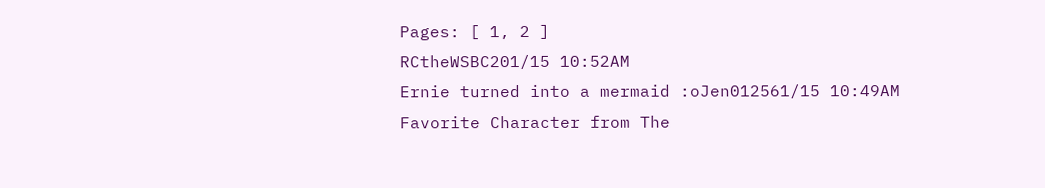Pages: [ 1, 2 ]
RCtheWSBC201/15 10:52AM
Ernie turned into a mermaid :oJen012561/15 10:49AM
Favorite Character from The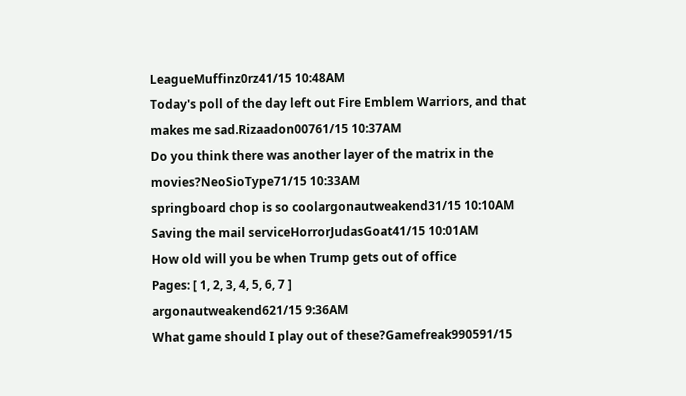LeagueMuffinz0rz41/15 10:48AM
Today's poll of the day left out Fire Emblem Warriors, and that makes me sad.Rizaadon00761/15 10:37AM
Do you think there was another layer of the matrix in the movies?NeoSioType71/15 10:33AM
springboard chop is so coolargonautweakend31/15 10:10AM
Saving the mail serviceHorrorJudasGoat41/15 10:01AM
How old will you be when Trump gets out of office
Pages: [ 1, 2, 3, 4, 5, 6, 7 ]
argonautweakend621/15 9:36AM
What game should I play out of these?Gamefreak990591/15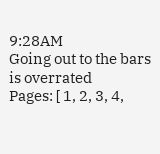9:28AM
Going out to the bars is overrated
Pages: [ 1, 2, 3, 4,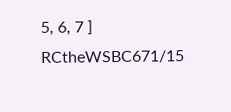5, 6, 7 ]
RCtheWSBC671/15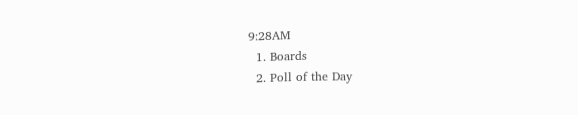9:28AM
  1. Boards
  2. Poll of the Day